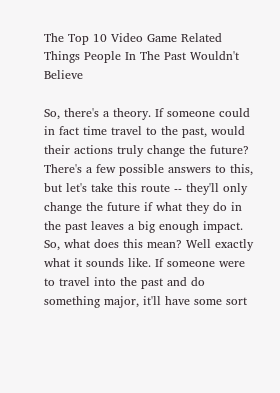The Top 10 Video Game Related Things People In The Past Wouldn't Believe

So, there's a theory. If someone could in fact time travel to the past, would their actions truly change the future? There's a few possible answers to this, but let's take this route -- they'll only change the future if what they do in the past leaves a big enough impact. So, what does this mean? Well exactly what it sounds like. If someone were to travel into the past and do something major, it'll have some sort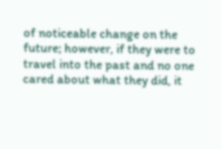of noticeable change on the future; however, if they were to travel into the past and no one cared about what they did, it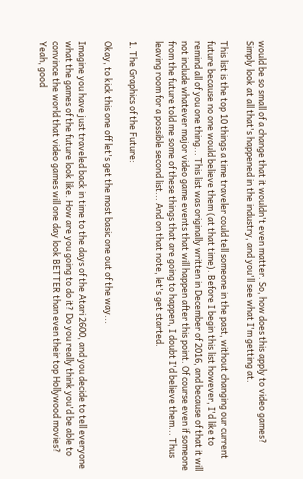would be so small of a change that it wouldn't even matter. So, how does this apply to video games? Simply look at all that's happened in the industry, and you'll see what I'm getting at.

This list is the top 10 things a time traveler could tell someone in the past, without changing our current future because no one would believe them (at that time). Before I begin this list however, I'd like to remind all of you one thing... This list was originally written in December of 2016, and because of that it will not include whatever major video game events that will happen after this point. Of course even if someone from the future told me some of these things that are going to happen, I doubt I'd believe them... Thus leaving room for a possible second list... And on that note, let's get started.

1. The Graphics of the Future:

Okay, to kick this one off let's get the most basic one out of the way...

Imagine you have just traveled back in time to the days of the Atari 2600, and you decide to tell everyone what the games of the future look like. How are you going to do it? Do you really think you'd be able to convince the world that video games will one day look BETTER than even their top Hollywood movies? Yeah, good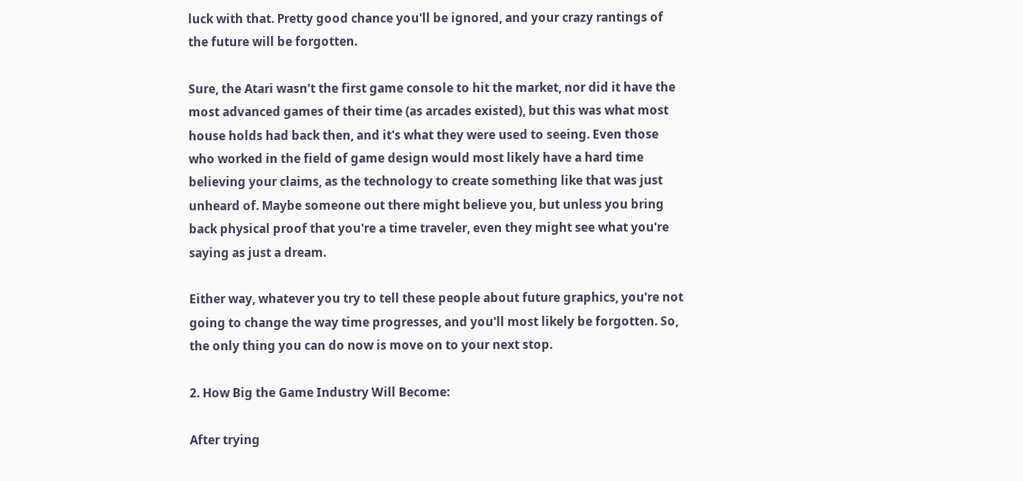luck with that. Pretty good chance you'll be ignored, and your crazy rantings of the future will be forgotten.

Sure, the Atari wasn't the first game console to hit the market, nor did it have the most advanced games of their time (as arcades existed), but this was what most house holds had back then, and it's what they were used to seeing. Even those who worked in the field of game design would most likely have a hard time believing your claims, as the technology to create something like that was just unheard of. Maybe someone out there might believe you, but unless you bring back physical proof that you're a time traveler, even they might see what you're saying as just a dream.

Either way, whatever you try to tell these people about future graphics, you're not going to change the way time progresses, and you'll most likely be forgotten. So, the only thing you can do now is move on to your next stop.

2. How Big the Game Industry Will Become:

After trying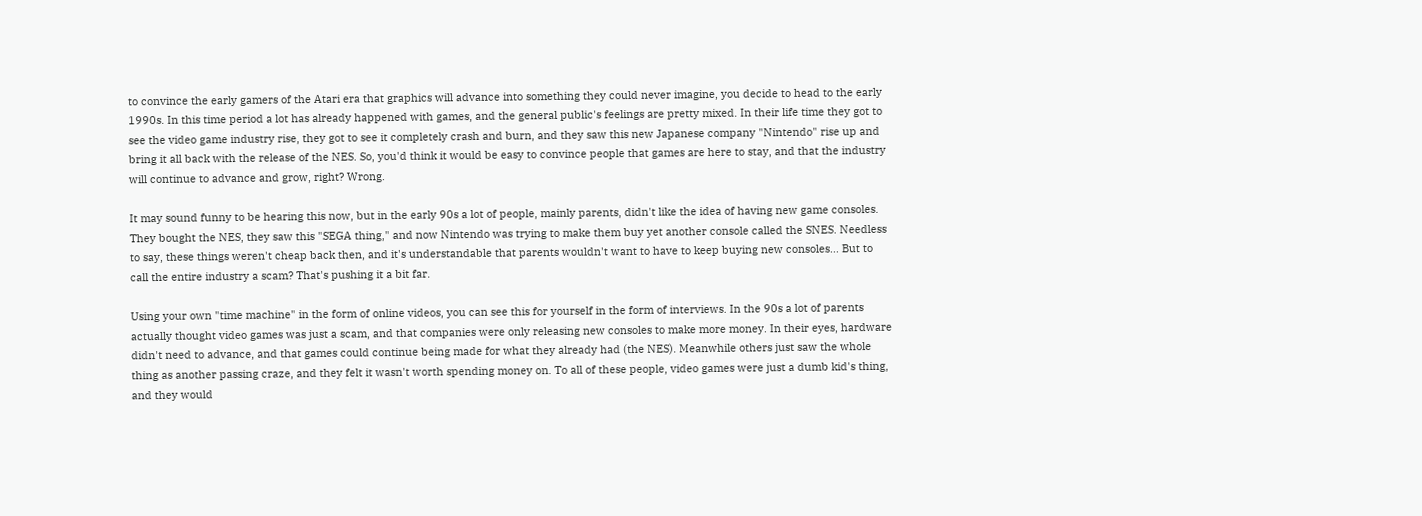to convince the early gamers of the Atari era that graphics will advance into something they could never imagine, you decide to head to the early 1990s. In this time period a lot has already happened with games, and the general public's feelings are pretty mixed. In their life time they got to see the video game industry rise, they got to see it completely crash and burn, and they saw this new Japanese company "Nintendo" rise up and bring it all back with the release of the NES. So, you'd think it would be easy to convince people that games are here to stay, and that the industry will continue to advance and grow, right? Wrong.

It may sound funny to be hearing this now, but in the early 90s a lot of people, mainly parents, didn't like the idea of having new game consoles. They bought the NES, they saw this "SEGA thing," and now Nintendo was trying to make them buy yet another console called the SNES. Needless to say, these things weren't cheap back then, and it's understandable that parents wouldn't want to have to keep buying new consoles... But to call the entire industry a scam? That's pushing it a bit far.

Using your own "time machine" in the form of online videos, you can see this for yourself in the form of interviews. In the 90s a lot of parents actually thought video games was just a scam, and that companies were only releasing new consoles to make more money. In their eyes, hardware didn't need to advance, and that games could continue being made for what they already had (the NES). Meanwhile others just saw the whole thing as another passing craze, and they felt it wasn't worth spending money on. To all of these people, video games were just a dumb kid's thing, and they would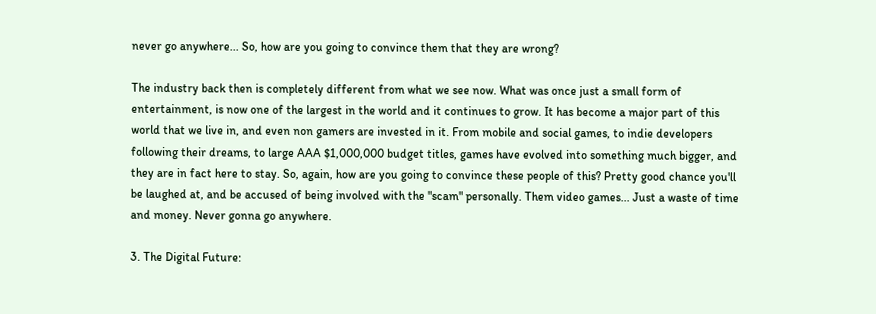never go anywhere... So, how are you going to convince them that they are wrong?

The industry back then is completely different from what we see now. What was once just a small form of entertainment, is now one of the largest in the world and it continues to grow. It has become a major part of this world that we live in, and even non gamers are invested in it. From mobile and social games, to indie developers following their dreams, to large AAA $1,000,000 budget titles, games have evolved into something much bigger, and they are in fact here to stay. So, again, how are you going to convince these people of this? Pretty good chance you'll be laughed at, and be accused of being involved with the "scam" personally. Them video games... Just a waste of time and money. Never gonna go anywhere.

3. The Digital Future: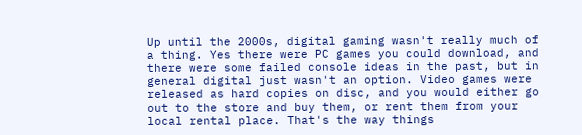Up until the 2000s, digital gaming wasn't really much of a thing. Yes there were PC games you could download, and there were some failed console ideas in the past, but in general digital just wasn't an option. Video games were released as hard copies on disc, and you would either go out to the store and buy them, or rent them from your local rental place. That's the way things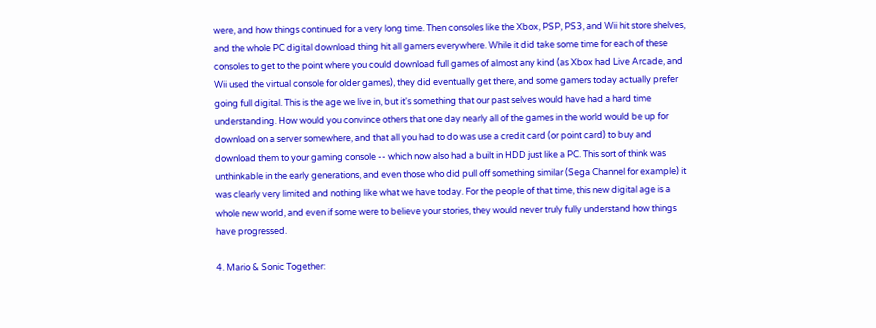were, and how things continued for a very long time. Then consoles like the Xbox, PSP, PS3, and Wii hit store shelves, and the whole PC digital download thing hit all gamers everywhere. While it did take some time for each of these consoles to get to the point where you could download full games of almost any kind (as Xbox had Live Arcade, and Wii used the virtual console for older games), they did eventually get there, and some gamers today actually prefer going full digital. This is the age we live in, but it's something that our past selves would have had a hard time understanding. How would you convince others that one day nearly all of the games in the world would be up for download on a server somewhere, and that all you had to do was use a credit card (or point card) to buy and download them to your gaming console -- which now also had a built in HDD just like a PC. This sort of think was unthinkable in the early generations, and even those who did pull off something similar (Sega Channel for example) it was clearly very limited and nothing like what we have today. For the people of that time, this new digital age is a whole new world, and even if some were to believe your stories, they would never truly fully understand how things have progressed.

4. Mario & Sonic Together: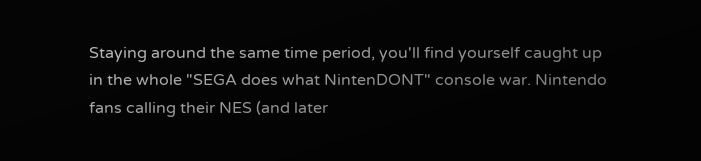Staying around the same time period, you'll find yourself caught up in the whole "SEGA does what NintenDONT" console war. Nintendo fans calling their NES (and later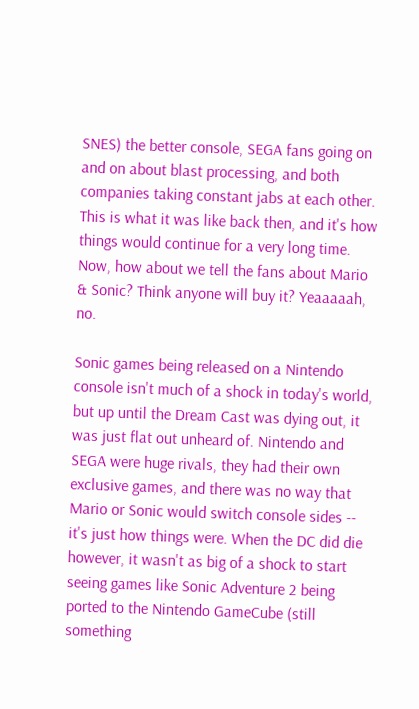SNES) the better console, SEGA fans going on and on about blast processing, and both companies taking constant jabs at each other. This is what it was like back then, and it's how things would continue for a very long time. Now, how about we tell the fans about Mario & Sonic? Think anyone will buy it? Yeaaaaah, no.

Sonic games being released on a Nintendo console isn't much of a shock in today's world, but up until the Dream Cast was dying out, it was just flat out unheard of. Nintendo and SEGA were huge rivals, they had their own exclusive games, and there was no way that Mario or Sonic would switch console sides -- it's just how things were. When the DC did die however, it wasn't as big of a shock to start seeing games like Sonic Adventure 2 being ported to the Nintendo GameCube (still something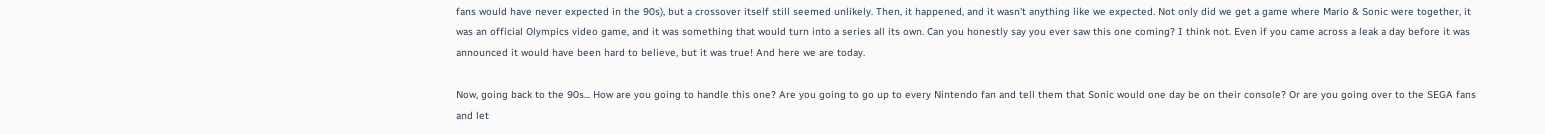fans would have never expected in the 90s), but a crossover itself still seemed unlikely. Then, it happened, and it wasn't anything like we expected. Not only did we get a game where Mario & Sonic were together, it was an official Olympics video game, and it was something that would turn into a series all its own. Can you honestly say you ever saw this one coming? I think not. Even if you came across a leak a day before it was announced it would have been hard to believe, but it was true! And here we are today.

Now, going back to the 90s... How are you going to handle this one? Are you going to go up to every Nintendo fan and tell them that Sonic would one day be on their console? Or are you going over to the SEGA fans and let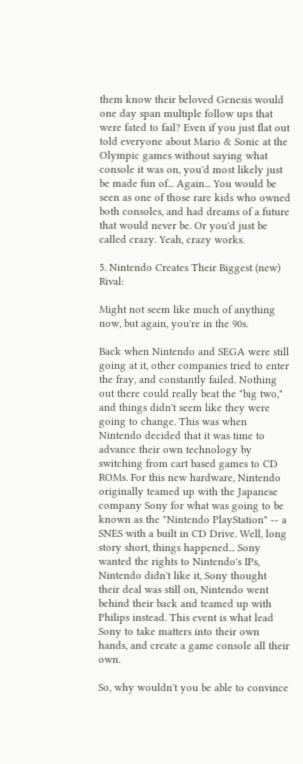them know their beloved Genesis would one day span multiple follow ups that were fated to fail? Even if you just flat out told everyone about Mario & Sonic at the Olympic games without saying what console it was on, you'd most likely just be made fun of... Again... You would be seen as one of those rare kids who owned both consoles, and had dreams of a future that would never be. Or you'd just be called crazy. Yeah, crazy works.

5. Nintendo Creates Their Biggest (new) Rival:

Might not seem like much of anything now, but again, you're in the 90s.

Back when Nintendo and SEGA were still going at it, other companies tried to enter the fray, and constantly failed. Nothing out there could really beat the "big two," and things didn't seem like they were going to change. This was when Nintendo decided that it was time to advance their own technology by switching from cart based games to CD ROMs. For this new hardware, Nintendo originally teamed up with the Japanese company Sony for what was going to be known as the "Nintendo PlayStation" -- a SNES with a built in CD Drive. Well, long story short, things happened... Sony wanted the rights to Nintendo's IPs, Nintendo didn't like it, Sony thought their deal was still on, Nintendo went behind their back and teamed up with Philips instead. This event is what lead Sony to take matters into their own hands, and create a game console all their own.

So, why wouldn't you be able to convince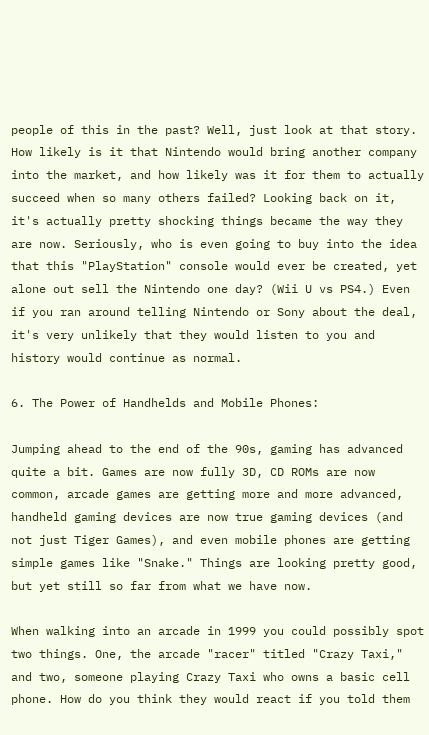people of this in the past? Well, just look at that story. How likely is it that Nintendo would bring another company into the market, and how likely was it for them to actually succeed when so many others failed? Looking back on it, it's actually pretty shocking things became the way they are now. Seriously, who is even going to buy into the idea that this "PlayStation" console would ever be created, yet alone out sell the Nintendo one day? (Wii U vs PS4.) Even if you ran around telling Nintendo or Sony about the deal, it's very unlikely that they would listen to you and history would continue as normal.

6. The Power of Handhelds and Mobile Phones:

Jumping ahead to the end of the 90s, gaming has advanced quite a bit. Games are now fully 3D, CD ROMs are now common, arcade games are getting more and more advanced, handheld gaming devices are now true gaming devices (and not just Tiger Games), and even mobile phones are getting simple games like "Snake." Things are looking pretty good, but yet still so far from what we have now.

When walking into an arcade in 1999 you could possibly spot two things. One, the arcade "racer" titled "Crazy Taxi," and two, someone playing Crazy Taxi who owns a basic cell phone. How do you think they would react if you told them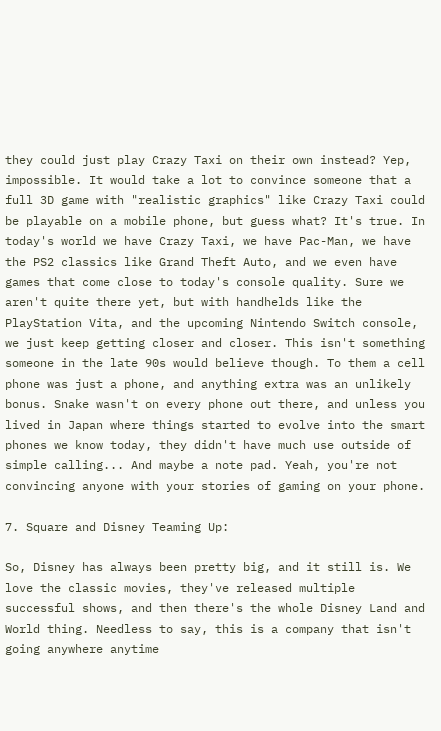they could just play Crazy Taxi on their own instead? Yep, impossible. It would take a lot to convince someone that a full 3D game with "realistic graphics" like Crazy Taxi could be playable on a mobile phone, but guess what? It's true. In today's world we have Crazy Taxi, we have Pac-Man, we have the PS2 classics like Grand Theft Auto, and we even have games that come close to today's console quality. Sure we aren't quite there yet, but with handhelds like the PlayStation Vita, and the upcoming Nintendo Switch console, we just keep getting closer and closer. This isn't something someone in the late 90s would believe though. To them a cell phone was just a phone, and anything extra was an unlikely bonus. Snake wasn't on every phone out there, and unless you lived in Japan where things started to evolve into the smart phones we know today, they didn't have much use outside of simple calling... And maybe a note pad. Yeah, you're not convincing anyone with your stories of gaming on your phone.

7. Square and Disney Teaming Up:

So, Disney has always been pretty big, and it still is. We love the classic movies, they've released multiple successful shows, and then there's the whole Disney Land and World thing. Needless to say, this is a company that isn't going anywhere anytime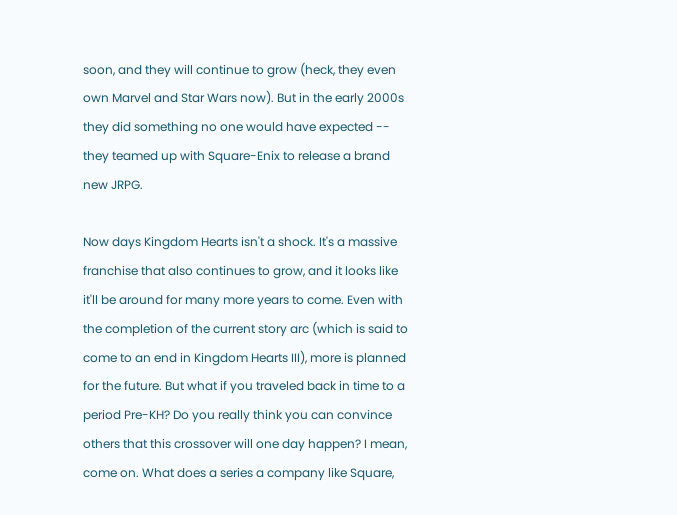soon, and they will continue to grow (heck, they even own Marvel and Star Wars now). But in the early 2000s they did something no one would have expected -- they teamed up with Square-Enix to release a brand new JRPG.

Now days Kingdom Hearts isn't a shock. It's a massive franchise that also continues to grow, and it looks like it'll be around for many more years to come. Even with the completion of the current story arc (which is said to come to an end in Kingdom Hearts III), more is planned for the future. But what if you traveled back in time to a period Pre-KH? Do you really think you can convince others that this crossover will one day happen? I mean, come on. What does a series a company like Square,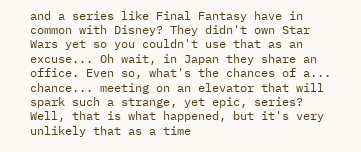and a series like Final Fantasy have in common with Disney? They didn't own Star Wars yet so you couldn't use that as an excuse... Oh wait, in Japan they share an office. Even so, what's the chances of a... chance... meeting on an elevator that will spark such a strange, yet epic, series? Well, that is what happened, but it's very unlikely that as a time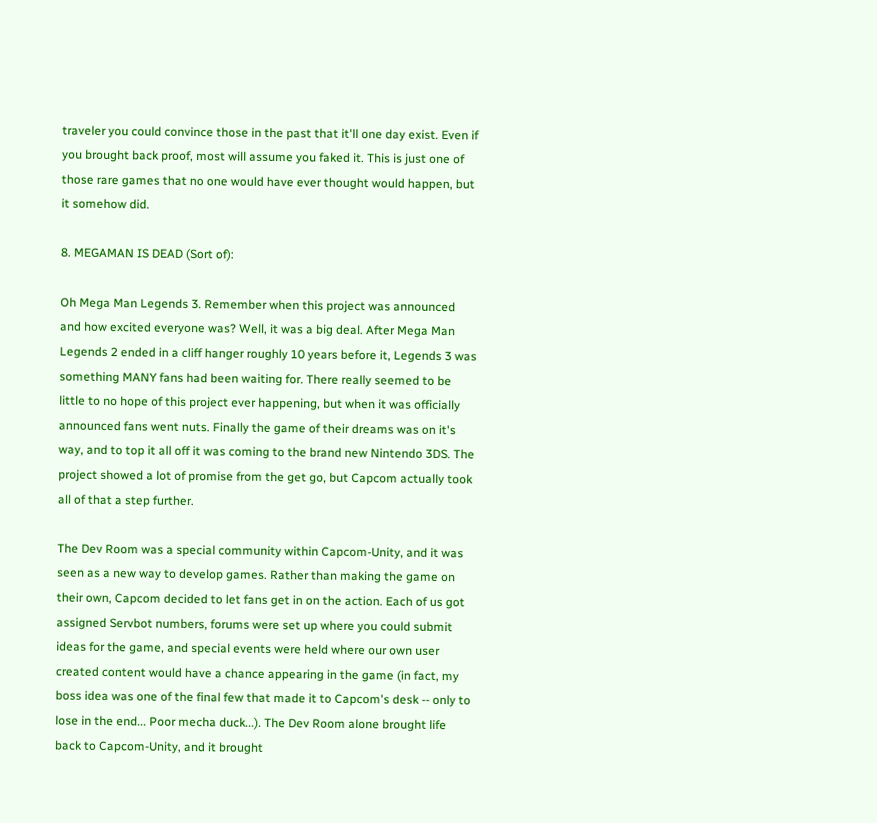traveler you could convince those in the past that it'll one day exist. Even if you brought back proof, most will assume you faked it. This is just one of those rare games that no one would have ever thought would happen, but it somehow did.

8. MEGAMAN IS DEAD (Sort of):

Oh Mega Man Legends 3. Remember when this project was announced and how excited everyone was? Well, it was a big deal. After Mega Man Legends 2 ended in a cliff hanger roughly 10 years before it, Legends 3 was something MANY fans had been waiting for. There really seemed to be little to no hope of this project ever happening, but when it was officially announced fans went nuts. Finally the game of their dreams was on it's way, and to top it all off it was coming to the brand new Nintendo 3DS. The project showed a lot of promise from the get go, but Capcom actually took all of that a step further.

The Dev Room was a special community within Capcom-Unity, and it was seen as a new way to develop games. Rather than making the game on their own, Capcom decided to let fans get in on the action. Each of us got assigned Servbot numbers, forums were set up where you could submit ideas for the game, and special events were held where our own user created content would have a chance appearing in the game (in fact, my boss idea was one of the final few that made it to Capcom's desk -- only to lose in the end... Poor mecha duck...). The Dev Room alone brought life back to Capcom-Unity, and it brought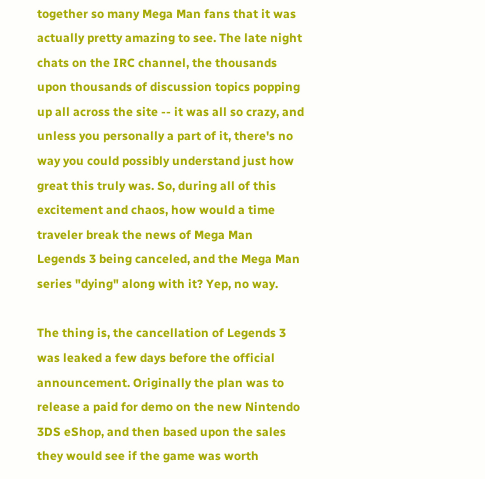together so many Mega Man fans that it was actually pretty amazing to see. The late night chats on the IRC channel, the thousands upon thousands of discussion topics popping up all across the site -- it was all so crazy, and unless you personally a part of it, there's no way you could possibly understand just how great this truly was. So, during all of this excitement and chaos, how would a time traveler break the news of Mega Man Legends 3 being canceled, and the Mega Man series "dying" along with it? Yep, no way.

The thing is, the cancellation of Legends 3 was leaked a few days before the official announcement. Originally the plan was to release a paid for demo on the new Nintendo 3DS eShop, and then based upon the sales they would see if the game was worth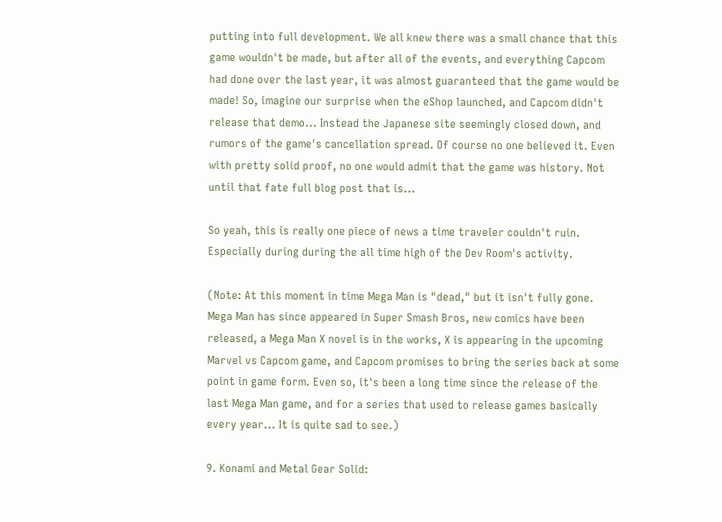putting into full development. We all knew there was a small chance that this game wouldn't be made, but after all of the events, and everything Capcom had done over the last year, it was almost guaranteed that the game would be made! So, imagine our surprise when the eShop launched, and Capcom didn't release that demo... Instead the Japanese site seemingly closed down, and rumors of the game's cancellation spread. Of course no one believed it. Even with pretty solid proof, no one would admit that the game was history. Not until that fate full blog post that is...

So yeah, this is really one piece of news a time traveler couldn't ruin. Especially during during the all time high of the Dev Room's activity.

(Note: At this moment in time Mega Man is "dead," but it isn't fully gone. Mega Man has since appeared in Super Smash Bros, new comics have been released, a Mega Man X novel is in the works, X is appearing in the upcoming Marvel vs Capcom game, and Capcom promises to bring the series back at some point in game form. Even so, it's been a long time since the release of the last Mega Man game, and for a series that used to release games basically every year... It is quite sad to see.)

9. Konami and Metal Gear Solid: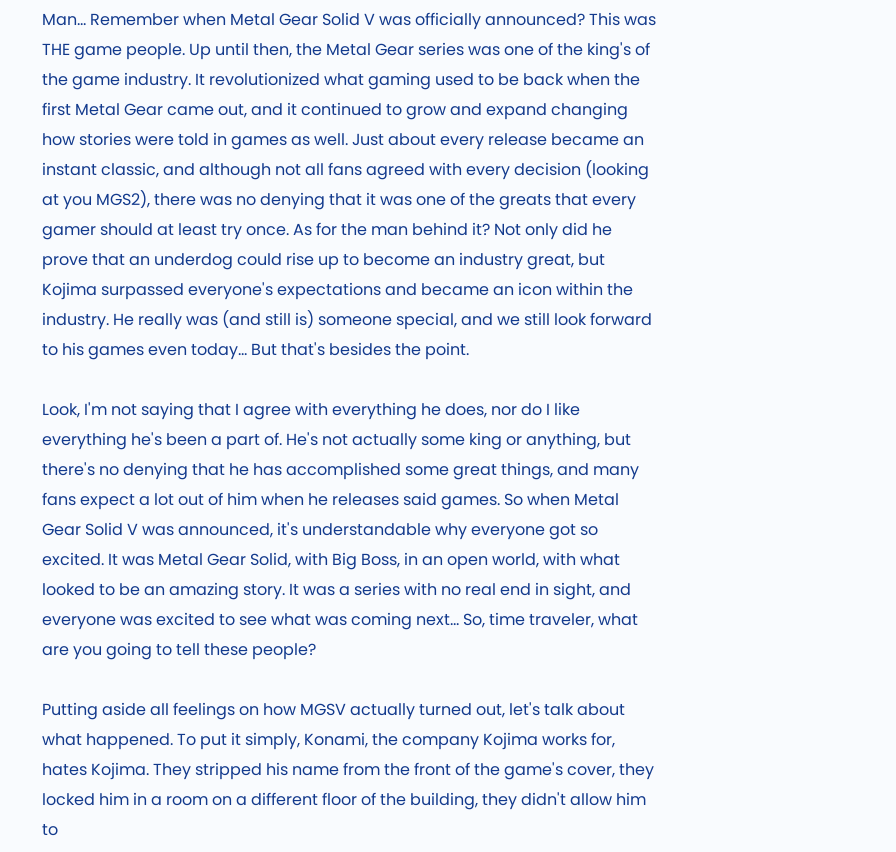Man... Remember when Metal Gear Solid V was officially announced? This was THE game people. Up until then, the Metal Gear series was one of the king's of the game industry. It revolutionized what gaming used to be back when the first Metal Gear came out, and it continued to grow and expand changing how stories were told in games as well. Just about every release became an instant classic, and although not all fans agreed with every decision (looking at you MGS2), there was no denying that it was one of the greats that every gamer should at least try once. As for the man behind it? Not only did he prove that an underdog could rise up to become an industry great, but Kojima surpassed everyone's expectations and became an icon within the industry. He really was (and still is) someone special, and we still look forward to his games even today... But that's besides the point.

Look, I'm not saying that I agree with everything he does, nor do I like everything he's been a part of. He's not actually some king or anything, but there's no denying that he has accomplished some great things, and many fans expect a lot out of him when he releases said games. So when Metal Gear Solid V was announced, it's understandable why everyone got so excited. It was Metal Gear Solid, with Big Boss, in an open world, with what looked to be an amazing story. It was a series with no real end in sight, and everyone was excited to see what was coming next... So, time traveler, what are you going to tell these people?

Putting aside all feelings on how MGSV actually turned out, let's talk about what happened. To put it simply, Konami, the company Kojima works for, hates Kojima. They stripped his name from the front of the game's cover, they locked him in a room on a different floor of the building, they didn't allow him to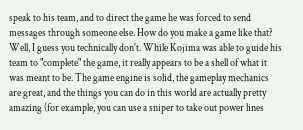speak to his team, and to direct the game he was forced to send messages through someone else. How do you make a game like that? Well, I guess you technically don't. While Kojima was able to guide his team to "complete" the game, it really appears to be a shell of what it was meant to be. The game engine is solid, the gameplay mechanics are great, and the things you can do in this world are actually pretty amazing (for example, you can use a sniper to take out power lines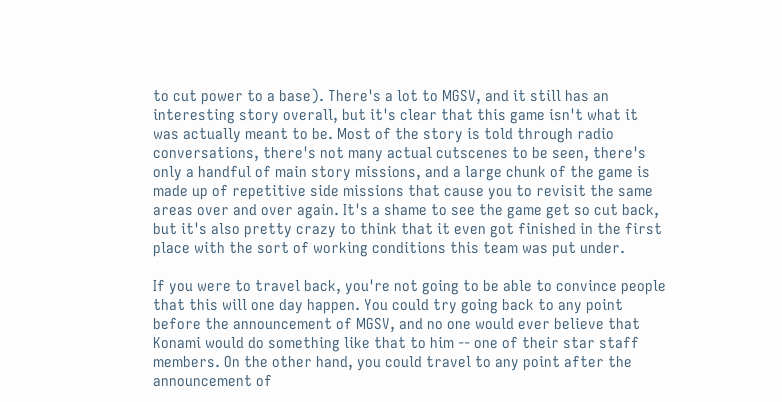to cut power to a base). There's a lot to MGSV, and it still has an interesting story overall, but it's clear that this game isn't what it was actually meant to be. Most of the story is told through radio conversations, there's not many actual cutscenes to be seen, there's only a handful of main story missions, and a large chunk of the game is made up of repetitive side missions that cause you to revisit the same areas over and over again. It's a shame to see the game get so cut back, but it's also pretty crazy to think that it even got finished in the first place with the sort of working conditions this team was put under.

If you were to travel back, you're not going to be able to convince people that this will one day happen. You could try going back to any point before the announcement of MGSV, and no one would ever believe that Konami would do something like that to him -- one of their star staff members. On the other hand, you could travel to any point after the announcement of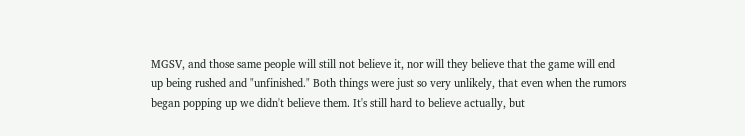MGSV, and those same people will still not believe it, nor will they believe that the game will end up being rushed and "unfinished." Both things were just so very unlikely, that even when the rumors began popping up we didn't believe them. It's still hard to believe actually, but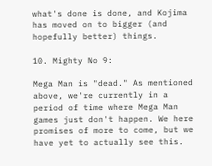what's done is done, and Kojima has moved on to bigger (and hopefully better) things.

10. Mighty No 9:

Mega Man is "dead." As mentioned above, we're currently in a period of time where Mega Man games just don't happen. We here promises of more to come, but we have yet to actually see this.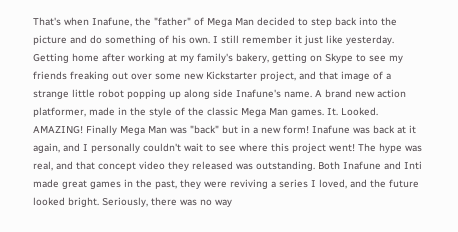That's when Inafune, the "father" of Mega Man decided to step back into the picture and do something of his own. I still remember it just like yesterday. Getting home after working at my family's bakery, getting on Skype to see my friends freaking out over some new Kickstarter project, and that image of a strange little robot popping up along side Inafune's name. A brand new action platformer, made in the style of the classic Mega Man games. It. Looked. AMAZING! Finally Mega Man was "back" but in a new form! Inafune was back at it again, and I personally couldn't wait to see where this project went! The hype was real, and that concept video they released was outstanding. Both Inafune and Inti made great games in the past, they were reviving a series I loved, and the future looked bright. Seriously, there was no way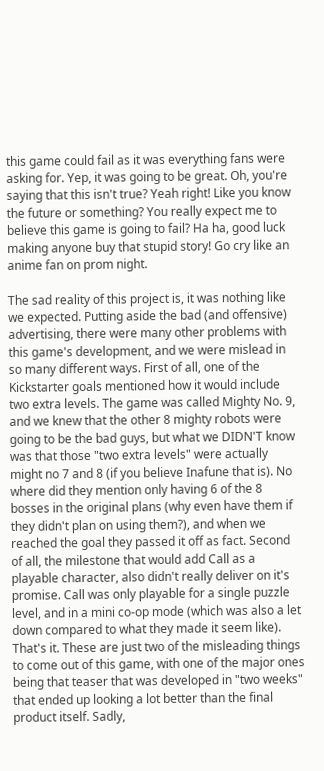this game could fail as it was everything fans were asking for. Yep, it was going to be great. Oh, you're saying that this isn't true? Yeah right! Like you know the future or something? You really expect me to believe this game is going to fail? Ha ha, good luck making anyone buy that stupid story! Go cry like an anime fan on prom night.

The sad reality of this project is, it was nothing like we expected. Putting aside the bad (and offensive) advertising, there were many other problems with this game's development, and we were mislead in so many different ways. First of all, one of the Kickstarter goals mentioned how it would include two extra levels. The game was called Mighty No. 9, and we knew that the other 8 mighty robots were going to be the bad guys, but what we DIDN'T know was that those "two extra levels" were actually might no 7 and 8 (if you believe Inafune that is). No where did they mention only having 6 of the 8 bosses in the original plans (why even have them if they didn't plan on using them?), and when we reached the goal they passed it off as fact. Second of all, the milestone that would add Call as a playable character, also didn't really deliver on it's promise. Call was only playable for a single puzzle level, and in a mini co-op mode (which was also a let down compared to what they made it seem like). That's it. These are just two of the misleading things to come out of this game, with one of the major ones being that teaser that was developed in "two weeks" that ended up looking a lot better than the final product itself. Sadly,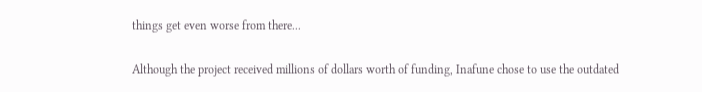things get even worse from there...

Although the project received millions of dollars worth of funding, Inafune chose to use the outdated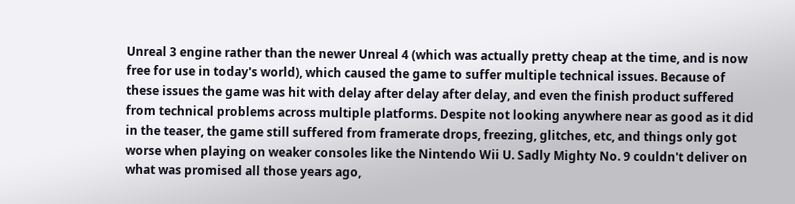Unreal 3 engine rather than the newer Unreal 4 (which was actually pretty cheap at the time, and is now free for use in today's world), which caused the game to suffer multiple technical issues. Because of these issues the game was hit with delay after delay after delay, and even the finish product suffered from technical problems across multiple platforms. Despite not looking anywhere near as good as it did in the teaser, the game still suffered from framerate drops, freezing, glitches, etc, and things only got worse when playing on weaker consoles like the Nintendo Wii U. Sadly Mighty No. 9 couldn't deliver on what was promised all those years ago,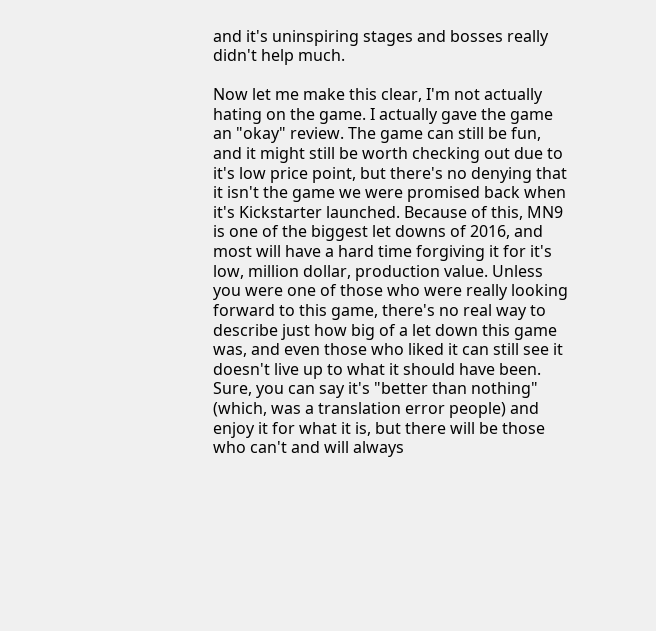and it's uninspiring stages and bosses really didn't help much.

Now let me make this clear, I'm not actually hating on the game. I actually gave the game an "okay" review. The game can still be fun, and it might still be worth checking out due to it's low price point, but there's no denying that it isn't the game we were promised back when it's Kickstarter launched. Because of this, MN9 is one of the biggest let downs of 2016, and most will have a hard time forgiving it for it's low, million dollar, production value. Unless you were one of those who were really looking forward to this game, there's no real way to describe just how big of a let down this game was, and even those who liked it can still see it doesn't live up to what it should have been. Sure, you can say it's "better than nothing" (which, was a translation error people) and enjoy it for what it is, but there will be those who can't and will always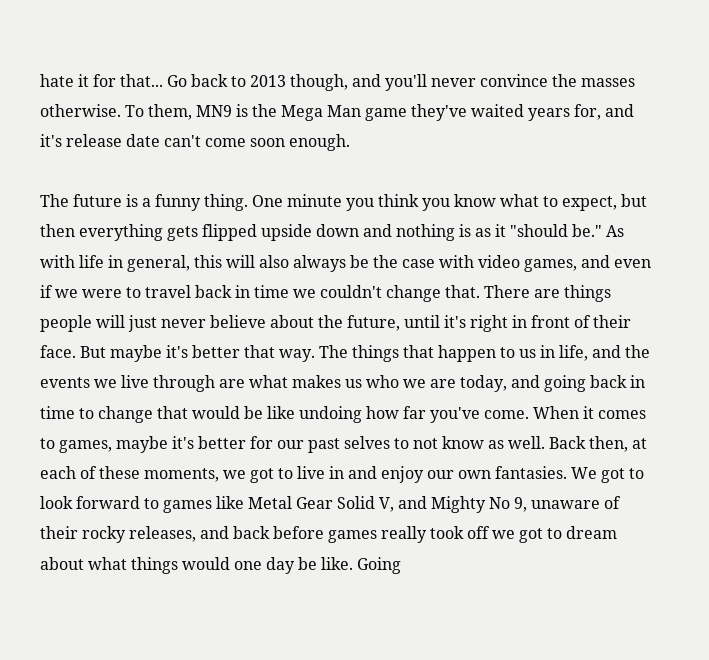hate it for that... Go back to 2013 though, and you'll never convince the masses otherwise. To them, MN9 is the Mega Man game they've waited years for, and it's release date can't come soon enough.

The future is a funny thing. One minute you think you know what to expect, but then everything gets flipped upside down and nothing is as it "should be." As with life in general, this will also always be the case with video games, and even if we were to travel back in time we couldn't change that. There are things people will just never believe about the future, until it's right in front of their face. But maybe it's better that way. The things that happen to us in life, and the events we live through are what makes us who we are today, and going back in time to change that would be like undoing how far you've come. When it comes to games, maybe it's better for our past selves to not know as well. Back then, at each of these moments, we got to live in and enjoy our own fantasies. We got to look forward to games like Metal Gear Solid V, and Mighty No 9, unaware of their rocky releases, and back before games really took off we got to dream about what things would one day be like. Going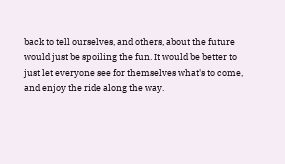back to tell ourselves, and others, about the future would just be spoiling the fun. It would be better to just let everyone see for themselves what's to come, and enjoy the ride along the way.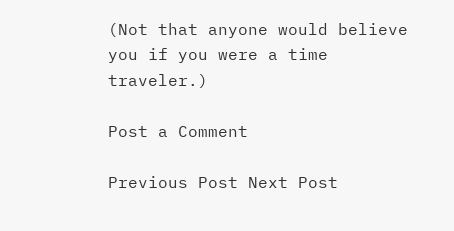(Not that anyone would believe you if you were a time traveler.)

Post a Comment

Previous Post Next Post